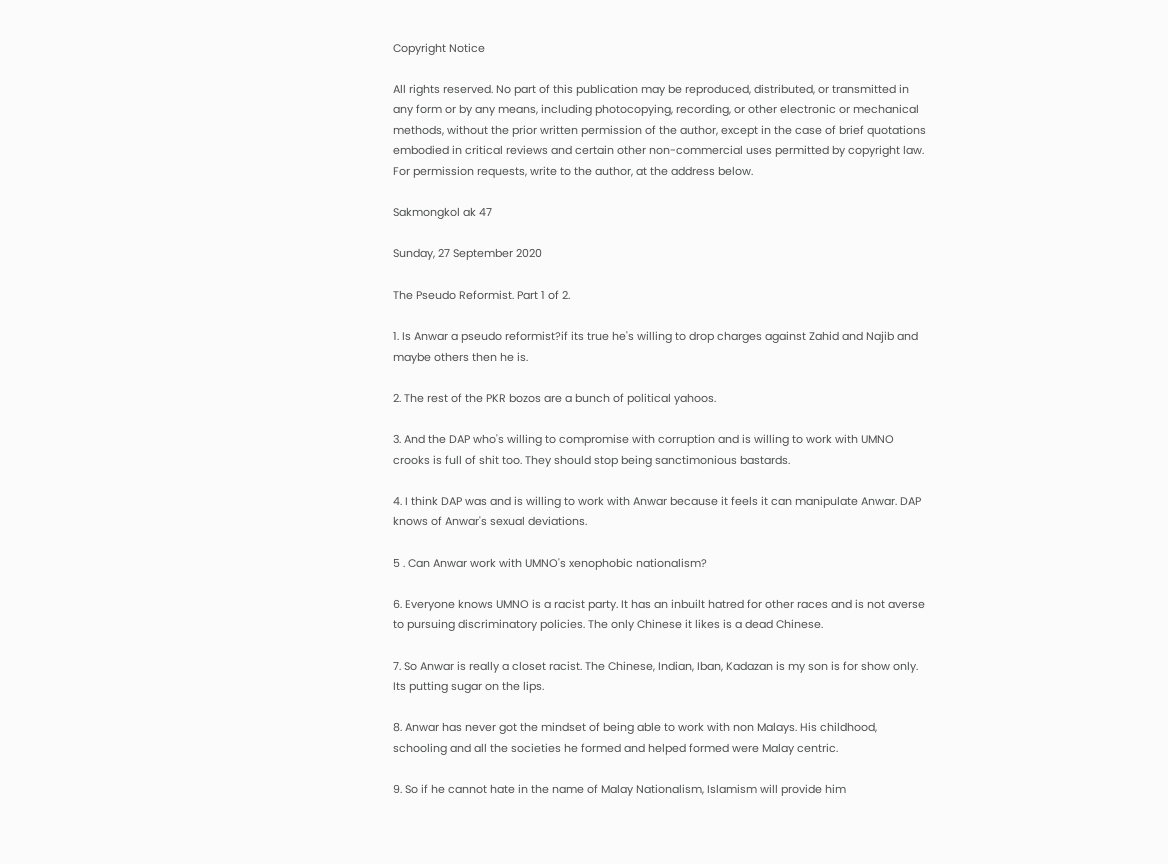Copyright Notice

All rights reserved. No part of this publication may be reproduced, distributed, or transmitted in any form or by any means, including photocopying, recording, or other electronic or mechanical methods, without the prior written permission of the author, except in the case of brief quotations embodied in critical reviews and certain other non-commercial uses permitted by copyright law. For permission requests, write to the author, at the address below.

Sakmongkol ak 47

Sunday, 27 September 2020

The Pseudo Reformist. Part 1 of 2.

1. Is Anwar a pseudo reformist?if its true he's willing to drop charges against Zahid and Najib and maybe others then he is.

2. The rest of the PKR bozos are a bunch of political yahoos.

3. And the DAP who's willing to compromise with corruption and is willing to work with UMNO crooks is full of shit too. They should stop being sanctimonious bastards.

4. I think DAP was and is willing to work with Anwar because it feels it can manipulate Anwar. DAP knows of Anwar's sexual deviations.

5 . Can Anwar work with UMNO's xenophobic nationalism?

6. Everyone knows UMNO is a racist party. It has an inbuilt hatred for other races and is not averse to pursuing discriminatory policies. The only Chinese it likes is a dead Chinese.

7. So Anwar is really a closet racist. The Chinese, Indian, Iban, Kadazan is my son is for show only. Its putting sugar on the lips.

8. Anwar has never got the mindset of being able to work with non Malays. His childhood, schooling and all the societies he formed and helped formed were Malay centric.

9. So if he cannot hate in the name of Malay Nationalism, Islamism will provide him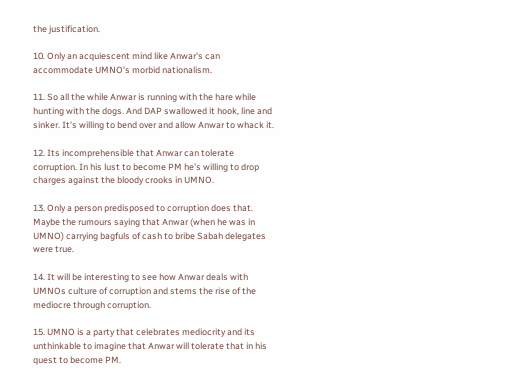the justification.

10. Only an acquiescent mind like Anwar's can accommodate UMNO's morbid nationalism.

11. So all the while Anwar is running with the hare while hunting with the dogs. And DAP swallowed it hook, line and sinker. It's willing to bend over and allow Anwar to whack it.

12. Its incomprehensible that Anwar can tolerate corruption. In his lust to become PM he's willing to drop charges against the bloody crooks in UMNO.

13. Only a person predisposed to corruption does that. Maybe the rumours saying that Anwar (when he was in UMNO) carrying bagfuls of cash to bribe Sabah delegates were true.

14. It will be interesting to see how Anwar deals with UMNOs culture of corruption and stems the rise of the mediocre through corruption.

15. UMNO is a party that celebrates mediocrity and its unthinkable to imagine that Anwar will tolerate that in his quest to become PM.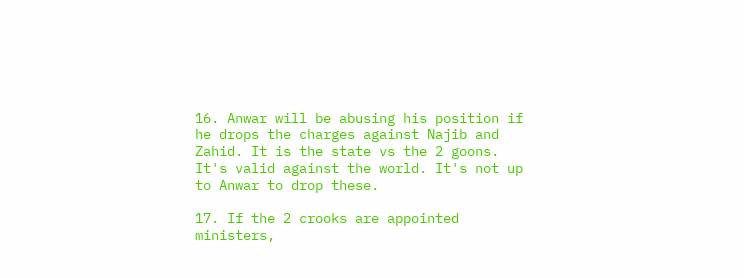16. Anwar will be abusing his position if he drops the charges against Najib and Zahid. It is the state vs the 2 goons. It's valid against the world. It's not up to Anwar to drop these.

17. If the 2 crooks are appointed ministers,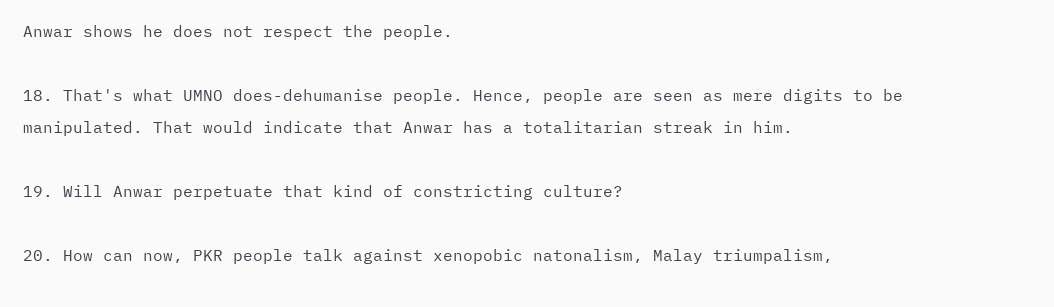Anwar shows he does not respect the people.

18. That's what UMNO does-dehumanise people. Hence, people are seen as mere digits to be manipulated. That would indicate that Anwar has a totalitarian streak in him.

19. Will Anwar perpetuate that kind of constricting culture?

20. How can now, PKR people talk against xenopobic natonalism, Malay triumpalism,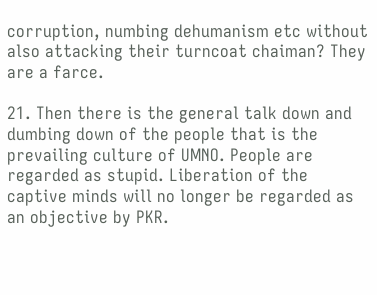corruption, numbing dehumanism etc without also attacking their turncoat chaiman? They are a farce.

21. Then there is the general talk down and dumbing down of the people that is the prevailing culture of UMNO. People are regarded as stupid. Liberation of the captive minds will no longer be regarded as an objective by PKR.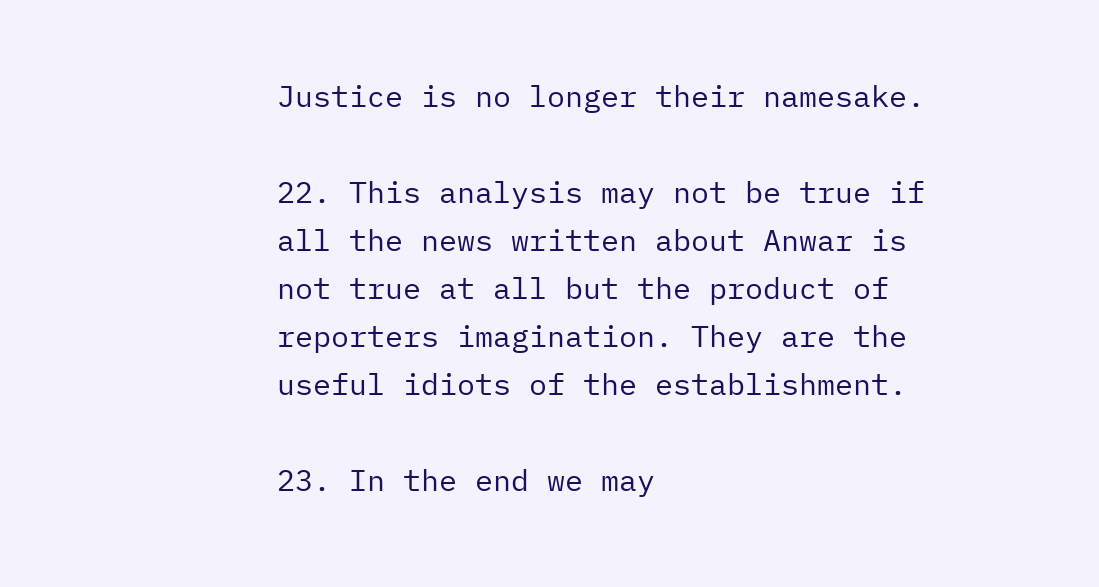Justice is no longer their namesake.

22. This analysis may not be true if all the news written about Anwar is not true at all but the product of reporters imagination. They are the useful idiots of the establishment.

23. In the end we may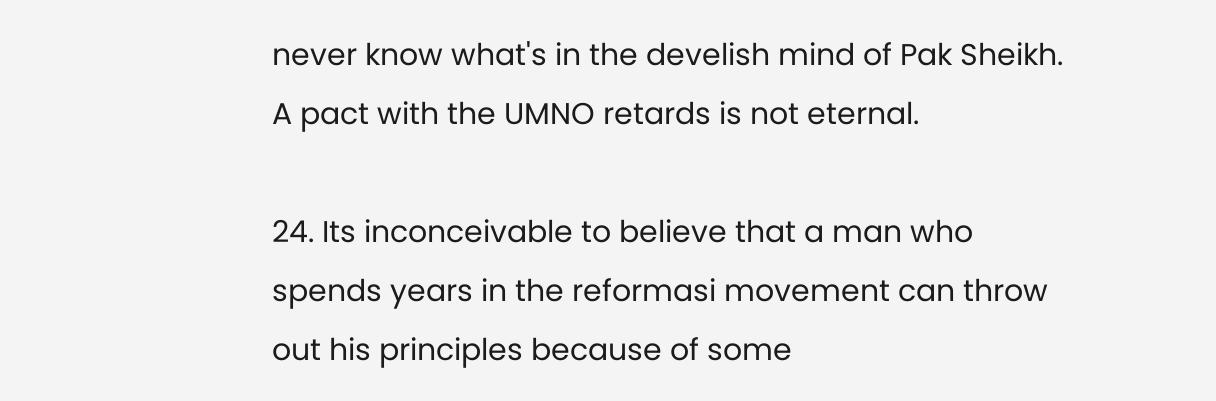never know what's in the develish mind of Pak Sheikh. A pact with the UMNO retards is not eternal.

24. Its inconceivable to believe that a man who spends years in the reformasi movement can throw out his principles because of some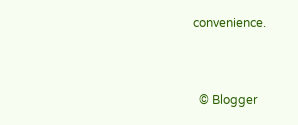convenience.


  © Blogger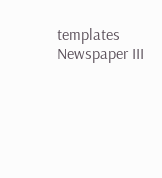templates Newspaper III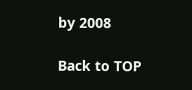by 2008

Back to TOP